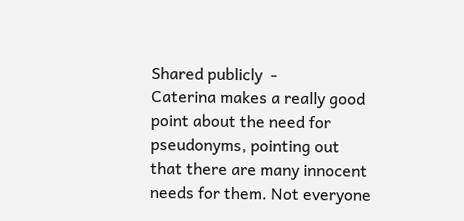Shared publicly  -
Caterina makes a really good point about the need for pseudonyms, pointing out that there are many innocent needs for them. Not everyone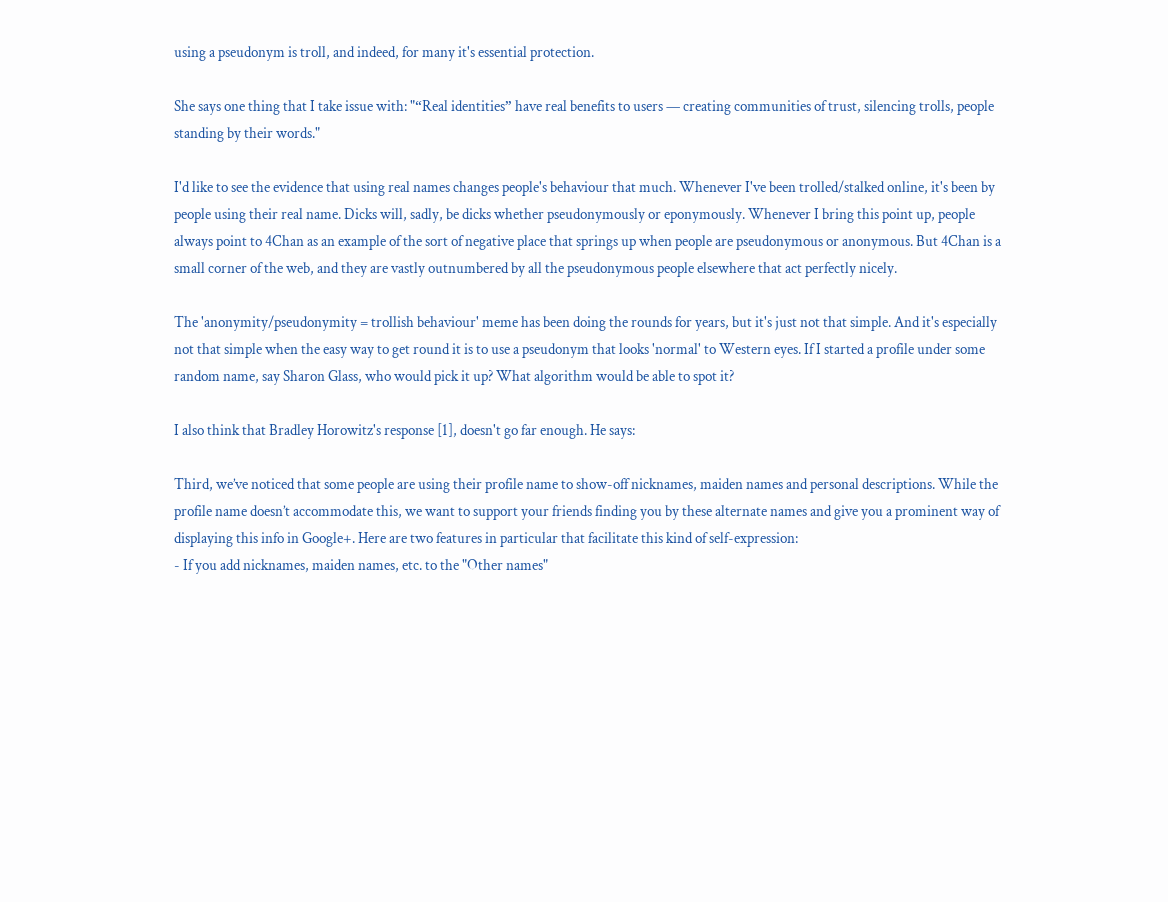using a pseudonym is troll, and indeed, for many it's essential protection.

She says one thing that I take issue with: "“Real identities” have real benefits to users — creating communities of trust, silencing trolls, people standing by their words."

I'd like to see the evidence that using real names changes people's behaviour that much. Whenever I've been trolled/stalked online, it's been by people using their real name. Dicks will, sadly, be dicks whether pseudonymously or eponymously. Whenever I bring this point up, people always point to 4Chan as an example of the sort of negative place that springs up when people are pseudonymous or anonymous. But 4Chan is a small corner of the web, and they are vastly outnumbered by all the pseudonymous people elsewhere that act perfectly nicely.

The 'anonymity/pseudonymity = trollish behaviour' meme has been doing the rounds for years, but it's just not that simple. And it's especially not that simple when the easy way to get round it is to use a pseudonym that looks 'normal' to Western eyes. If I started a profile under some random name, say Sharon Glass, who would pick it up? What algorithm would be able to spot it?

I also think that Bradley Horowitz's response [1], doesn't go far enough. He says:

Third, we’ve noticed that some people are using their profile name to show-off nicknames, maiden names and personal descriptions. While the profile name doesn’t accommodate this, we want to support your friends finding you by these alternate names and give you a prominent way of displaying this info in Google+. Here are two features in particular that facilitate this kind of self-expression:
- If you add nicknames, maiden names, etc. to the "Other names"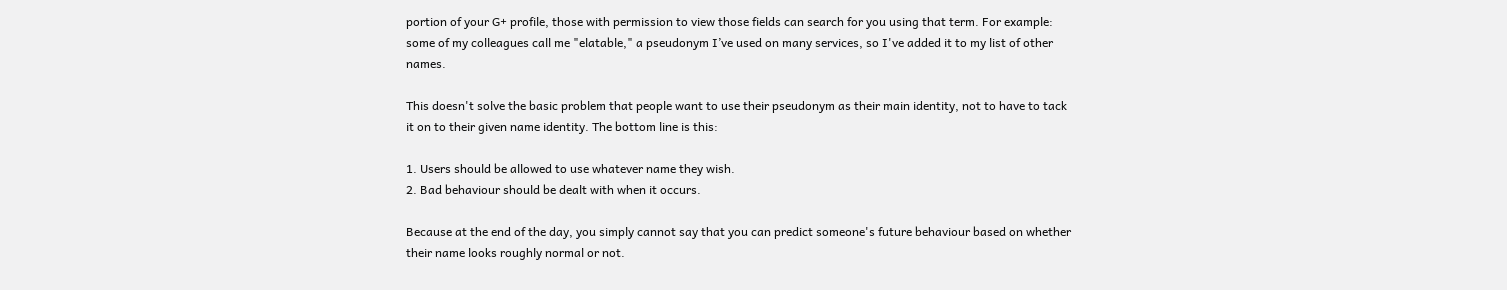portion of your G+ profile, those with permission to view those fields can search for you using that term. For example: some of my colleagues call me "elatable," a pseudonym I’ve used on many services, so I've added it to my list of other names.

This doesn't solve the basic problem that people want to use their pseudonym as their main identity, not to have to tack it on to their given name identity. The bottom line is this:

1. Users should be allowed to use whatever name they wish.
2. Bad behaviour should be dealt with when it occurs.

Because at the end of the day, you simply cannot say that you can predict someone's future behaviour based on whether their name looks roughly normal or not.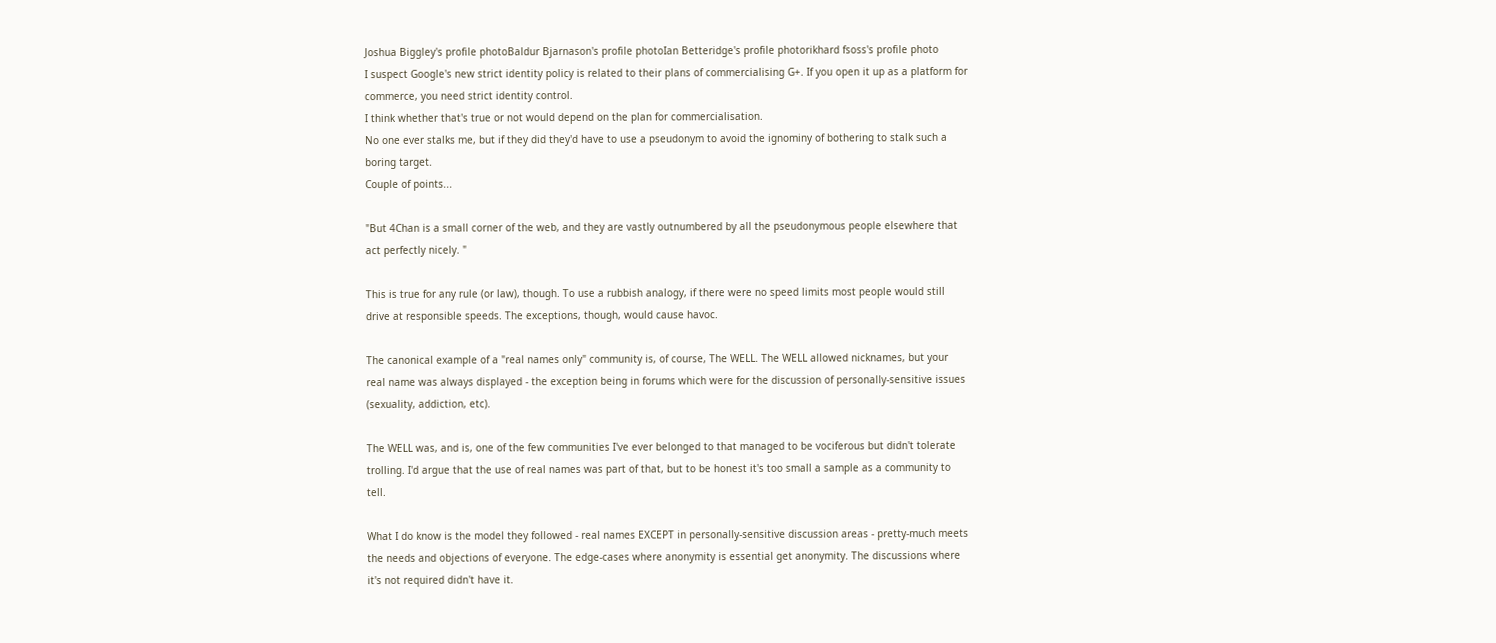Joshua Biggley's profile photoBaldur Bjarnason's profile photoIan Betteridge's profile photorikhard fsoss's profile photo
I suspect Google's new strict identity policy is related to their plans of commercialising G+. If you open it up as a platform for commerce, you need strict identity control.
I think whether that's true or not would depend on the plan for commercialisation.
No one ever stalks me, but if they did they'd have to use a pseudonym to avoid the ignominy of bothering to stalk such a boring target.
Couple of points...

"But 4Chan is a small corner of the web, and they are vastly outnumbered by all the pseudonymous people elsewhere that act perfectly nicely. "

This is true for any rule (or law), though. To use a rubbish analogy, if there were no speed limits most people would still drive at responsible speeds. The exceptions, though, would cause havoc.

The canonical example of a "real names only" community is, of course, The WELL. The WELL allowed nicknames, but your real name was always displayed - the exception being in forums which were for the discussion of personally-sensitive issues (sexuality, addiction, etc).

The WELL was, and is, one of the few communities I've ever belonged to that managed to be vociferous but didn't tolerate trolling. I'd argue that the use of real names was part of that, but to be honest it's too small a sample as a community to tell.

What I do know is the model they followed - real names EXCEPT in personally-sensitive discussion areas - pretty-much meets the needs and objections of everyone. The edge-cases where anonymity is essential get anonymity. The discussions where it's not required didn't have it.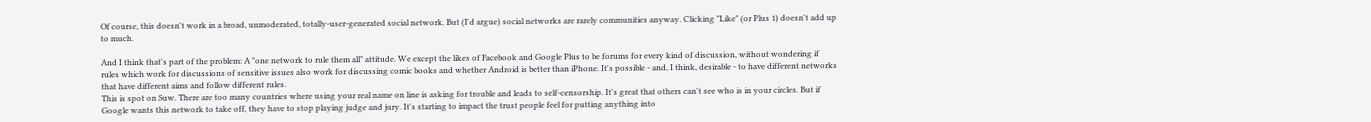Of course, this doesn't work in a broad, unmoderated, totally-user-generated social network. But (I'd argue) social networks are rarely communities anyway. Clicking "Like" (or Plus 1) doesn't add up to much.

And I think that's part of the problem: A "one network to rule them all" attitude. We except the likes of Facebook and Google Plus to be forums for every kind of discussion, without wondering if rules which work for discussions of sensitive issues also work for discussing comic books and whether Android is better than iPhone. It's possible - and, I think, desirable - to have different networks that have different aims and follow different rules.
This is spot on Suw. There are too many countries where using your real name on line is asking for trouble and leads to self-censorship. It's great that others can't see who is in your circles. But if Google wants this network to take off, they have to stop playing judge and jury. It's starting to impact the trust people feel for putting anything into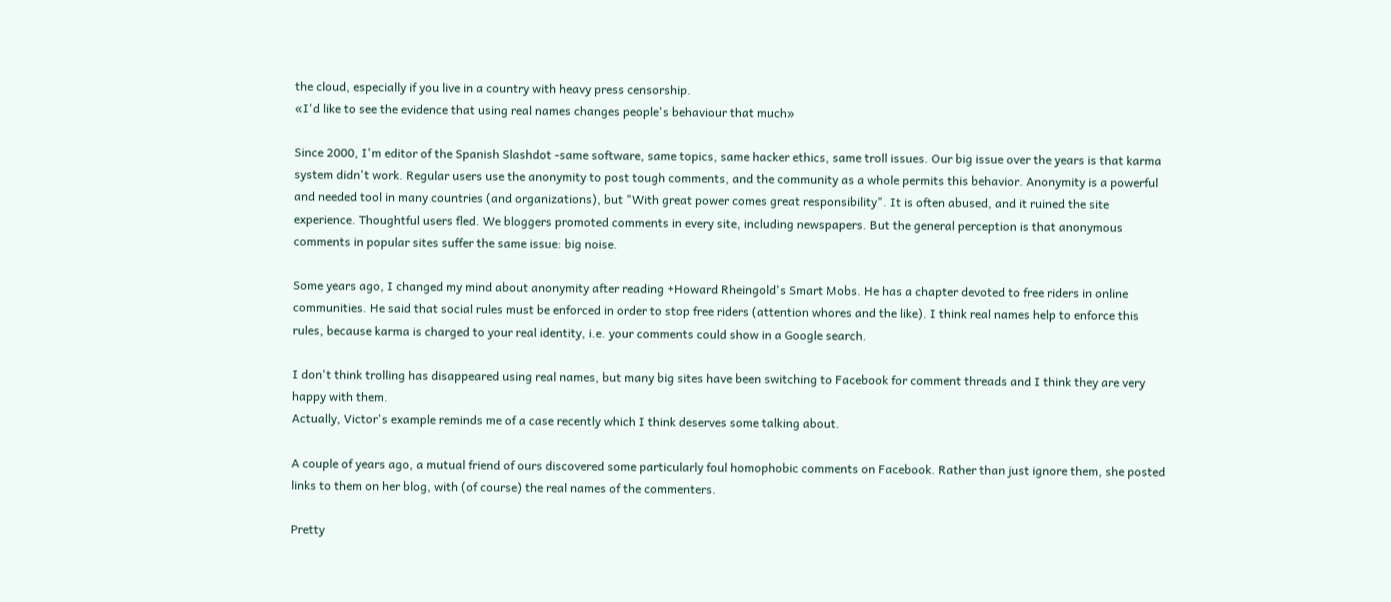the cloud, especially if you live in a country with heavy press censorship.
«I'd like to see the evidence that using real names changes people's behaviour that much»

Since 2000, I'm editor of the Spanish Slashdot -same software, same topics, same hacker ethics, same troll issues. Our big issue over the years is that karma system didn't work. Regular users use the anonymity to post tough comments, and the community as a whole permits this behavior. Anonymity is a powerful and needed tool in many countries (and organizations), but "With great power comes great responsibility". It is often abused, and it ruined the site experience. Thoughtful users fled. We bloggers promoted comments in every site, including newspapers. But the general perception is that anonymous comments in popular sites suffer the same issue: big noise.

Some years ago, I changed my mind about anonymity after reading +Howard Rheingold's Smart Mobs. He has a chapter devoted to free riders in online communities. He said that social rules must be enforced in order to stop free riders (attention whores and the like). I think real names help to enforce this rules, because karma is charged to your real identity, i.e. your comments could show in a Google search.

I don't think trolling has disappeared using real names, but many big sites have been switching to Facebook for comment threads and I think they are very happy with them.
Actually, Victor's example reminds me of a case recently which I think deserves some talking about.

A couple of years ago, a mutual friend of ours discovered some particularly foul homophobic comments on Facebook. Rather than just ignore them, she posted links to them on her blog, with (of course) the real names of the commenters.

Pretty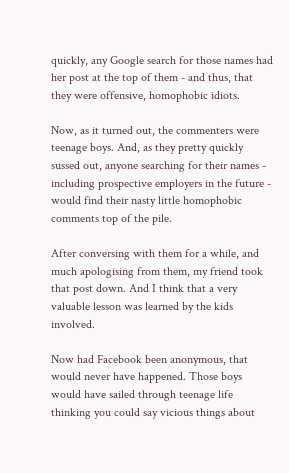quickly, any Google search for those names had her post at the top of them - and thus, that they were offensive, homophobic idiots.

Now, as it turned out, the commenters were teenage boys. And, as they pretty quickly sussed out, anyone searching for their names - including prospective employers in the future - would find their nasty little homophobic comments top of the pile.

After conversing with them for a while, and much apologising from them, my friend took that post down. And I think that a very valuable lesson was learned by the kids involved.

Now had Facebook been anonymous, that would never have happened. Those boys would have sailed through teenage life thinking you could say vicious things about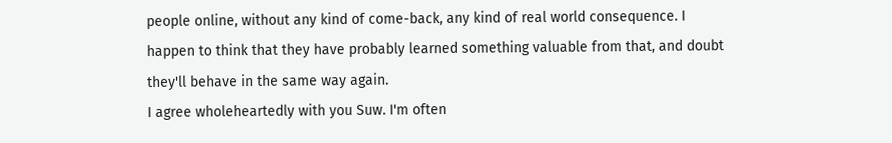people online, without any kind of come-back, any kind of real world consequence. I happen to think that they have probably learned something valuable from that, and doubt they'll behave in the same way again.
I agree wholeheartedly with you Suw. I'm often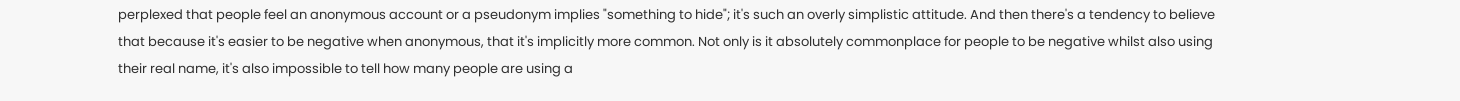perplexed that people feel an anonymous account or a pseudonym implies "something to hide"; it's such an overly simplistic attitude. And then there's a tendency to believe that because it's easier to be negative when anonymous, that it's implicitly more common. Not only is it absolutely commonplace for people to be negative whilst also using their real name, it's also impossible to tell how many people are using a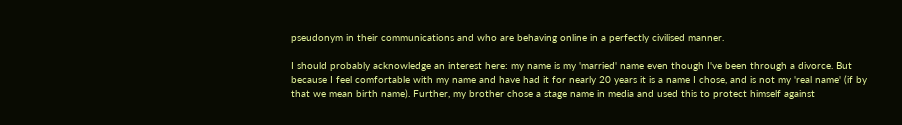pseudonym in their communications and who are behaving online in a perfectly civilised manner.

I should probably acknowledge an interest here: my name is my 'married' name even though I've been through a divorce. But because I feel comfortable with my name and have had it for nearly 20 years it is a name I chose, and is not my 'real name' (if by that we mean birth name). Further, my brother chose a stage name in media and used this to protect himself against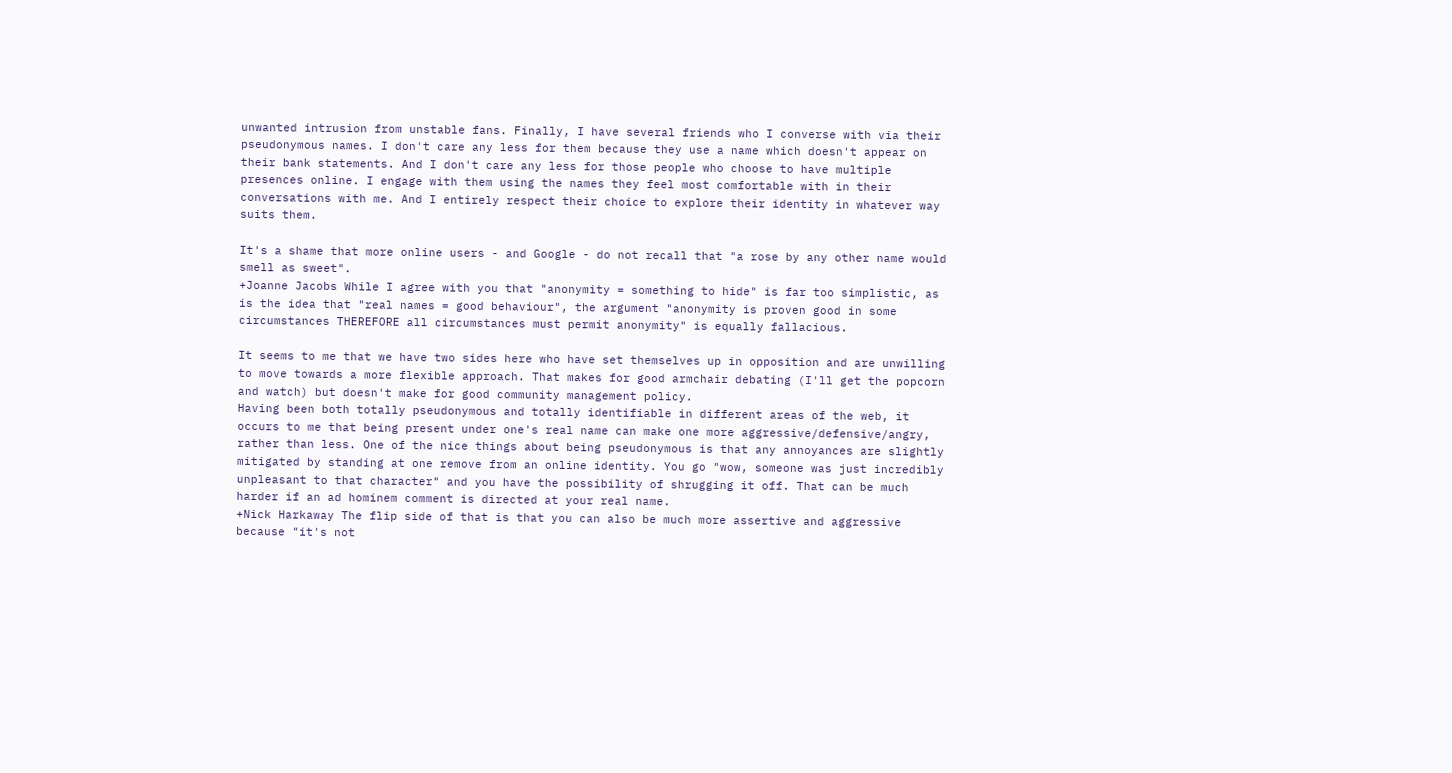unwanted intrusion from unstable fans. Finally, I have several friends who I converse with via their pseudonymous names. I don't care any less for them because they use a name which doesn't appear on their bank statements. And I don't care any less for those people who choose to have multiple presences online. I engage with them using the names they feel most comfortable with in their conversations with me. And I entirely respect their choice to explore their identity in whatever way suits them.

It's a shame that more online users - and Google - do not recall that "a rose by any other name would smell as sweet".
+Joanne Jacobs While I agree with you that "anonymity = something to hide" is far too simplistic, as is the idea that "real names = good behaviour", the argument "anonymity is proven good in some circumstances THEREFORE all circumstances must permit anonymity" is equally fallacious.

It seems to me that we have two sides here who have set themselves up in opposition and are unwilling to move towards a more flexible approach. That makes for good armchair debating (I'll get the popcorn and watch) but doesn't make for good community management policy.
Having been both totally pseudonymous and totally identifiable in different areas of the web, it occurs to me that being present under one's real name can make one more aggressive/defensive/angry, rather than less. One of the nice things about being pseudonymous is that any annoyances are slightly mitigated by standing at one remove from an online identity. You go "wow, someone was just incredibly unpleasant to that character" and you have the possibility of shrugging it off. That can be much harder if an ad hominem comment is directed at your real name.
+Nick Harkaway The flip side of that is that you can also be much more assertive and aggressive because "it's not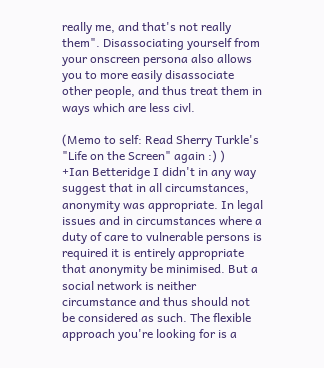really me, and that's not really them". Disassociating yourself from your onscreen persona also allows you to more easily disassociate other people, and thus treat them in ways which are less civl.

(Memo to self: Read Sherry Turkle's "Life on the Screen" again :) )
+Ian Betteridge I didn't in any way suggest that in all circumstances, anonymity was appropriate. In legal issues and in circumstances where a duty of care to vulnerable persons is required it is entirely appropriate that anonymity be minimised. But a social network is neither circumstance and thus should not be considered as such. The flexible approach you're looking for is a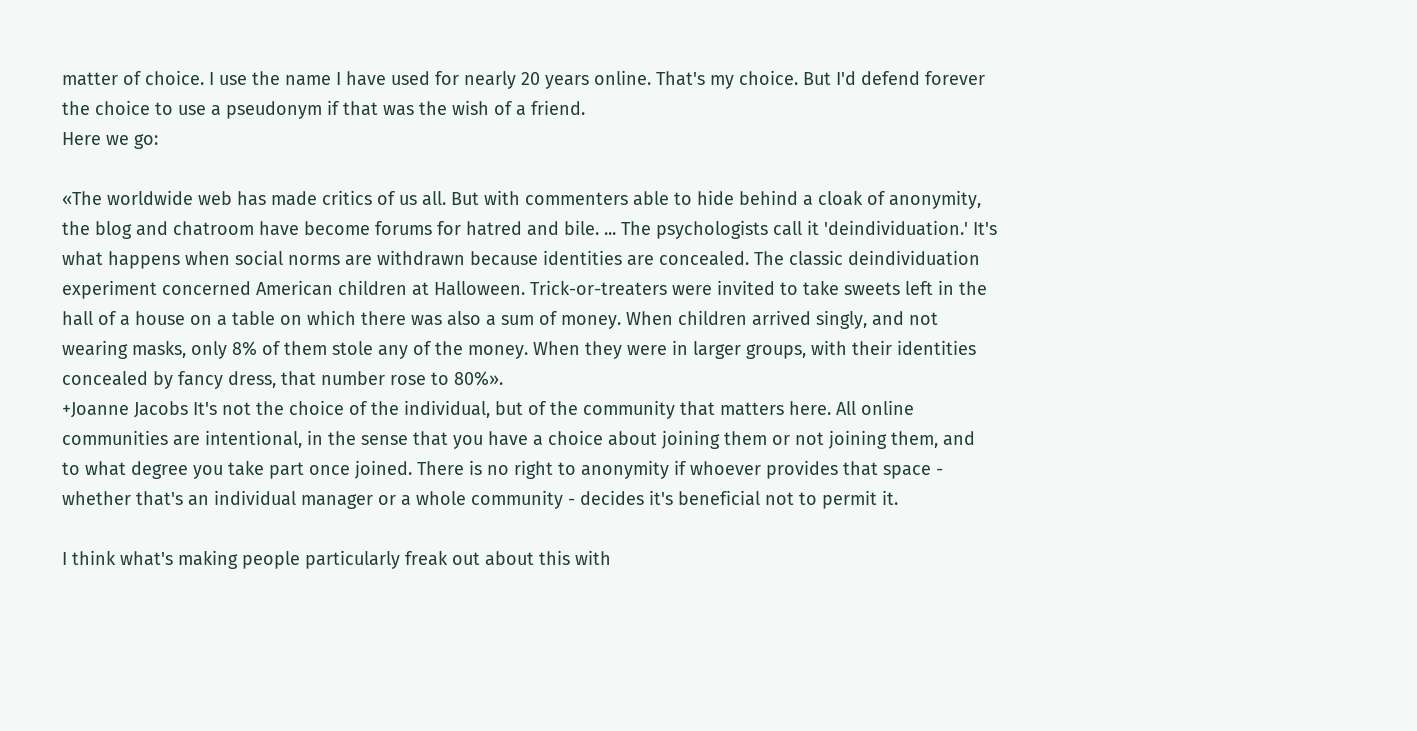matter of choice. I use the name I have used for nearly 20 years online. That's my choice. But I'd defend forever the choice to use a pseudonym if that was the wish of a friend.
Here we go:

«The worldwide web has made critics of us all. But with commenters able to hide behind a cloak of anonymity, the blog and chatroom have become forums for hatred and bile. ... The psychologists call it 'deindividuation.' It's what happens when social norms are withdrawn because identities are concealed. The classic deindividuation experiment concerned American children at Halloween. Trick-or-treaters were invited to take sweets left in the hall of a house on a table on which there was also a sum of money. When children arrived singly, and not wearing masks, only 8% of them stole any of the money. When they were in larger groups, with their identities concealed by fancy dress, that number rose to 80%».
+Joanne Jacobs It's not the choice of the individual, but of the community that matters here. All online communities are intentional, in the sense that you have a choice about joining them or not joining them, and to what degree you take part once joined. There is no right to anonymity if whoever provides that space - whether that's an individual manager or a whole community - decides it's beneficial not to permit it.

I think what's making people particularly freak out about this with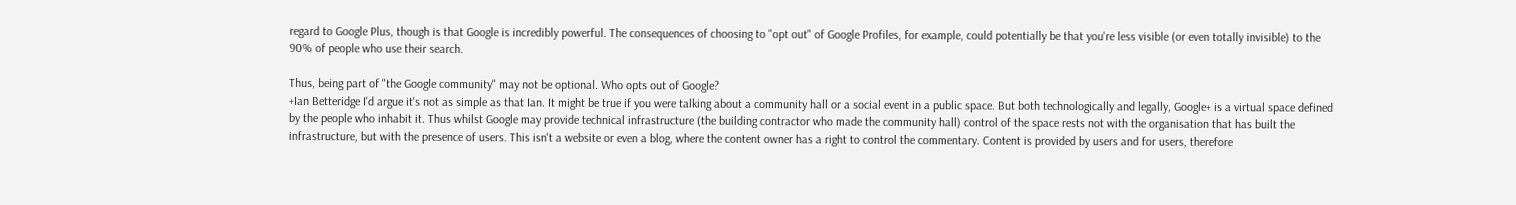regard to Google Plus, though is that Google is incredibly powerful. The consequences of choosing to "opt out" of Google Profiles, for example, could potentially be that you're less visible (or even totally invisible) to the 90% of people who use their search.

Thus, being part of "the Google community" may not be optional. Who opts out of Google?
+Ian Betteridge I'd argue it's not as simple as that Ian. It might be true if you were talking about a community hall or a social event in a public space. But both technologically and legally, Google+ is a virtual space defined by the people who inhabit it. Thus whilst Google may provide technical infrastructure (the building contractor who made the community hall) control of the space rests not with the organisation that has built the infrastructure, but with the presence of users. This isn't a website or even a blog, where the content owner has a right to control the commentary. Content is provided by users and for users, therefore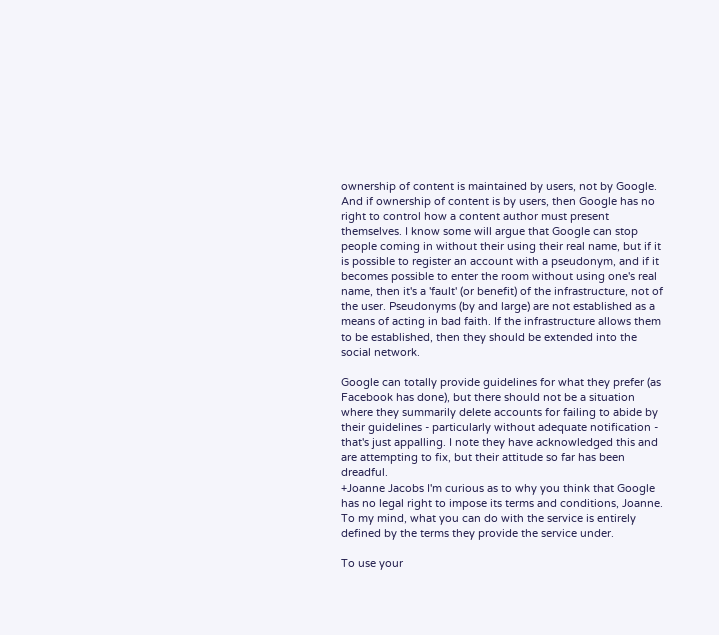ownership of content is maintained by users, not by Google. And if ownership of content is by users, then Google has no right to control how a content author must present themselves. I know some will argue that Google can stop people coming in without their using their real name, but if it is possible to register an account with a pseudonym, and if it becomes possible to enter the room without using one's real name, then it's a 'fault' (or benefit) of the infrastructure, not of the user. Pseudonyms (by and large) are not established as a means of acting in bad faith. If the infrastructure allows them to be established, then they should be extended into the social network.

Google can totally provide guidelines for what they prefer (as Facebook has done), but there should not be a situation where they summarily delete accounts for failing to abide by their guidelines - particularly without adequate notification - that's just appalling. I note they have acknowledged this and are attempting to fix, but their attitude so far has been dreadful.
+Joanne Jacobs I'm curious as to why you think that Google has no legal right to impose its terms and conditions, Joanne. To my mind, what you can do with the service is entirely defined by the terms they provide the service under.

To use your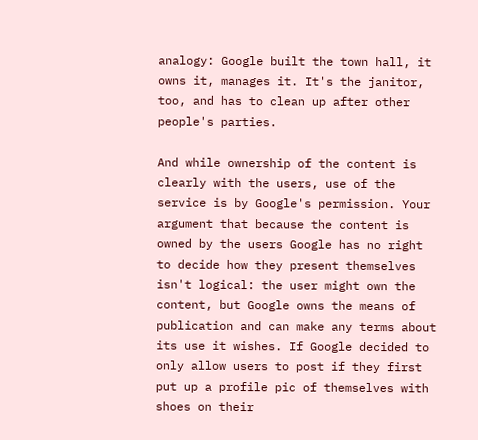analogy: Google built the town hall, it owns it, manages it. It's the janitor, too, and has to clean up after other people's parties.

And while ownership of the content is clearly with the users, use of the service is by Google's permission. Your argument that because the content is owned by the users Google has no right to decide how they present themselves isn't logical: the user might own the content, but Google owns the means of publication and can make any terms about its use it wishes. If Google decided to only allow users to post if they first put up a profile pic of themselves with shoes on their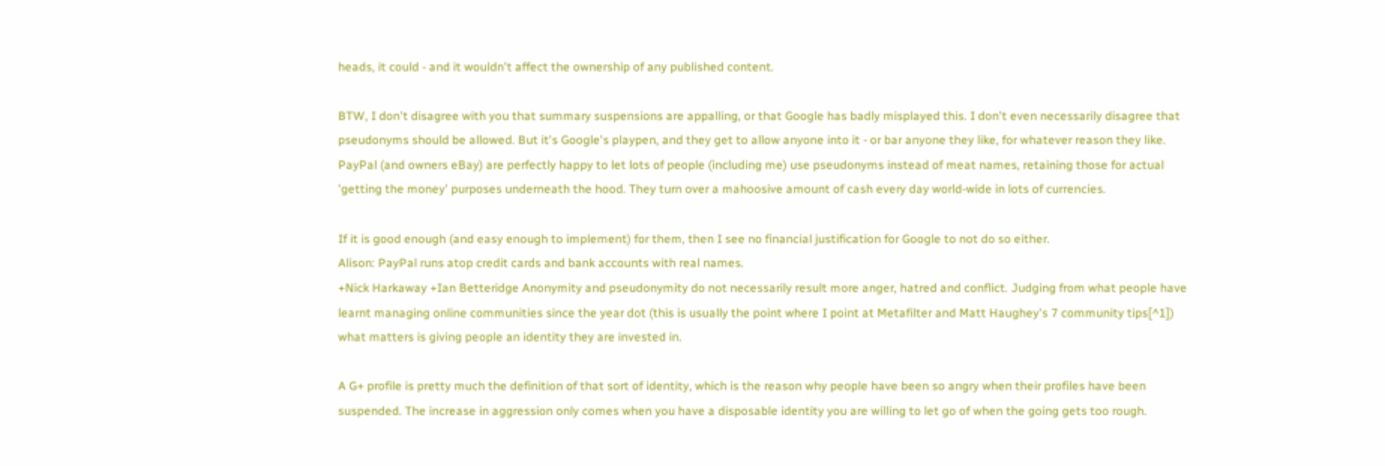heads, it could - and it wouldn't affect the ownership of any published content.

BTW, I don't disagree with you that summary suspensions are appalling, or that Google has badly misplayed this. I don't even necessarily disagree that pseudonyms should be allowed. But it's Google's playpen, and they get to allow anyone into it - or bar anyone they like, for whatever reason they like.
PayPal (and owners eBay) are perfectly happy to let lots of people (including me) use pseudonyms instead of meat names, retaining those for actual 'getting the money' purposes underneath the hood. They turn over a mahoosive amount of cash every day world-wide in lots of currencies.

If it is good enough (and easy enough to implement) for them, then I see no financial justification for Google to not do so either.
Alison: PayPal runs atop credit cards and bank accounts with real names.
+Nick Harkaway +Ian Betteridge Anonymity and pseudonymity do not necessarily result more anger, hatred and conflict. Judging from what people have learnt managing online communities since the year dot (this is usually the point where I point at Metafilter and Matt Haughey's 7 community tips[^1]) what matters is giving people an identity they are invested in.

A G+ profile is pretty much the definition of that sort of identity, which is the reason why people have been so angry when their profiles have been suspended. The increase in aggression only comes when you have a disposable identity you are willing to let go of when the going gets too rough.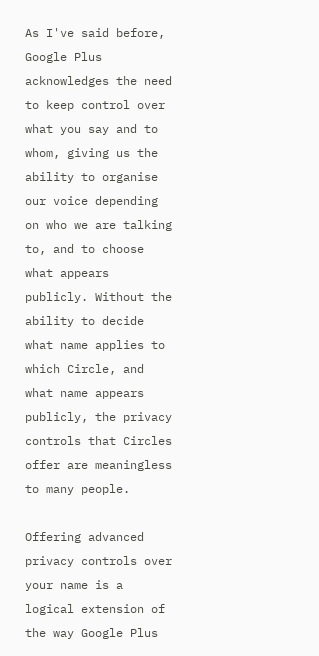As I've said before, Google Plus acknowledges the need to keep control over what you say and to whom, giving us the ability to organise our voice depending on who we are talking to, and to choose what appears publicly. Without the ability to decide what name applies to which Circle, and what name appears publicly, the privacy controls that Circles offer are meaningless to many people.

Offering advanced privacy controls over your name is a logical extension of the way Google Plus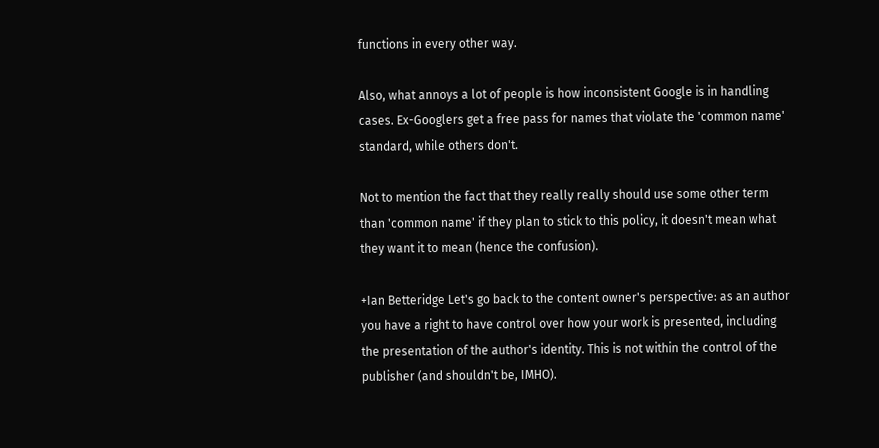functions in every other way.

Also, what annoys a lot of people is how inconsistent Google is in handling cases. Ex-Googlers get a free pass for names that violate the 'common name' standard, while others don't.

Not to mention the fact that they really really should use some other term than 'common name' if they plan to stick to this policy, it doesn't mean what they want it to mean (hence the confusion).

+Ian Betteridge Let's go back to the content owner's perspective: as an author you have a right to have control over how your work is presented, including the presentation of the author's identity. This is not within the control of the publisher (and shouldn't be, IMHO).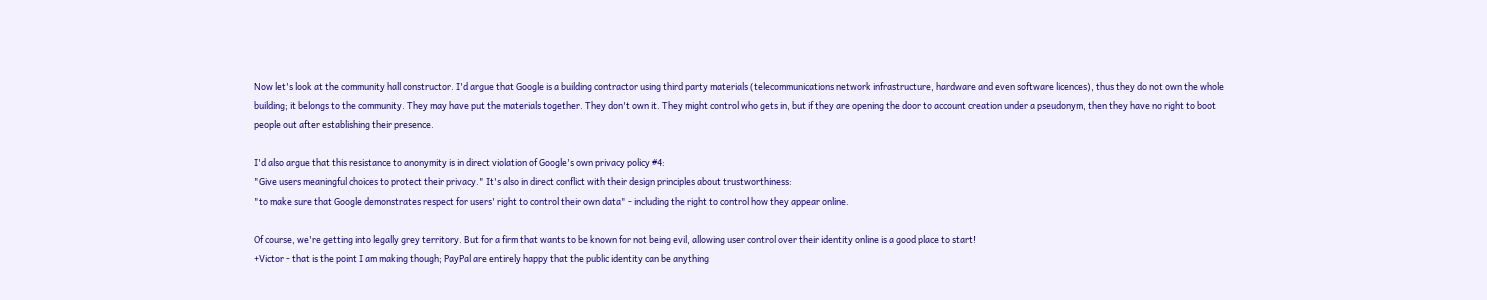Now let's look at the community hall constructor. I'd argue that Google is a building contractor using third party materials (telecommunications network infrastructure, hardware and even software licences), thus they do not own the whole building; it belongs to the community. They may have put the materials together. They don't own it. They might control who gets in, but if they are opening the door to account creation under a pseudonym, then they have no right to boot people out after establishing their presence.

I'd also argue that this resistance to anonymity is in direct violation of Google's own privacy policy #4:
"Give users meaningful choices to protect their privacy." It's also in direct conflict with their design principles about trustworthiness:
"to make sure that Google demonstrates respect for users' right to control their own data" - including the right to control how they appear online.

Of course, we're getting into legally grey territory. But for a firm that wants to be known for not being evil, allowing user control over their identity online is a good place to start!
+Victor - that is the point I am making though; PayPal are entirely happy that the public identity can be anything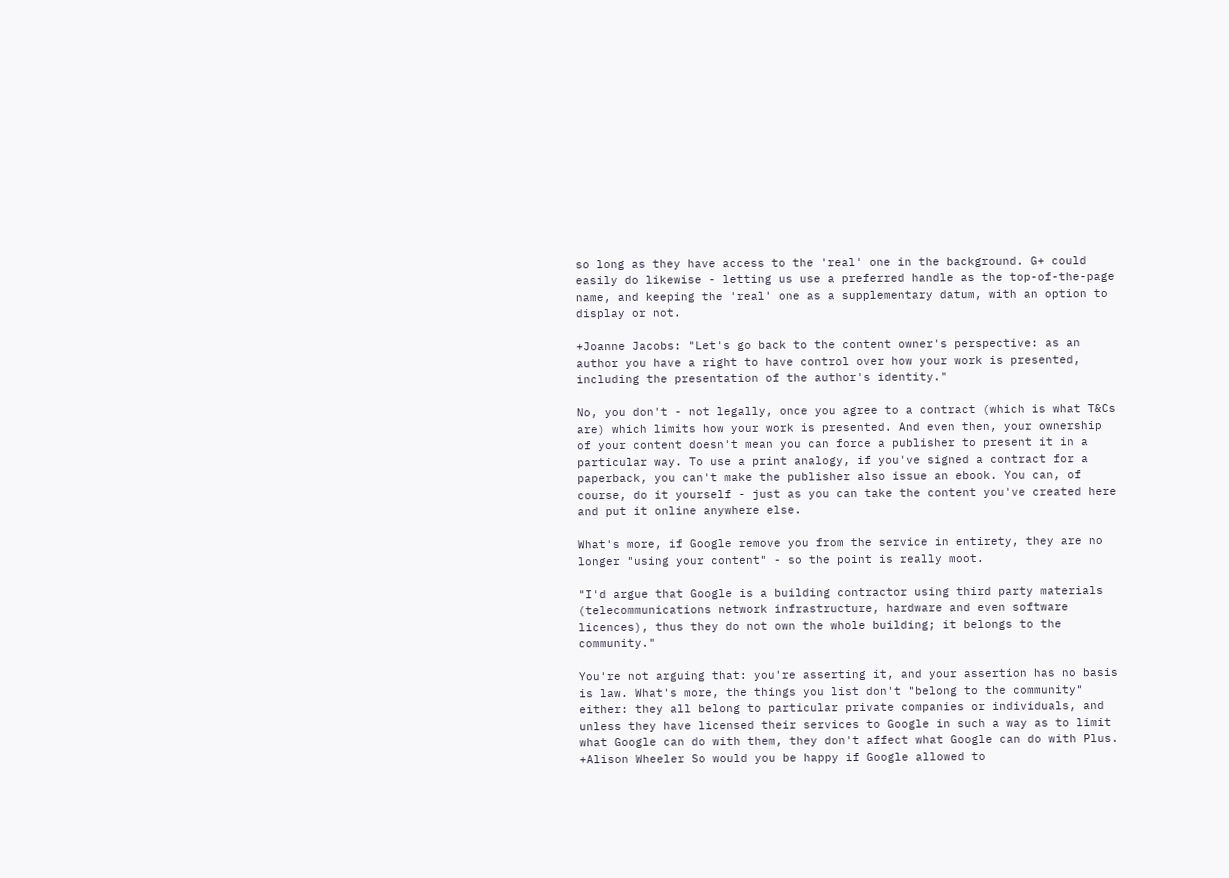so long as they have access to the 'real' one in the background. G+ could easily do likewise - letting us use a preferred handle as the top-of-the-page name, and keeping the 'real' one as a supplementary datum, with an option to display or not.

+Joanne Jacobs: "Let's go back to the content owner's perspective: as an author you have a right to have control over how your work is presented, including the presentation of the author's identity."

No, you don't - not legally, once you agree to a contract (which is what T&Cs are) which limits how your work is presented. And even then, your ownership of your content doesn't mean you can force a publisher to present it in a particular way. To use a print analogy, if you've signed a contract for a paperback, you can't make the publisher also issue an ebook. You can, of course, do it yourself - just as you can take the content you've created here and put it online anywhere else.

What's more, if Google remove you from the service in entirety, they are no longer "using your content" - so the point is really moot.

"I'd argue that Google is a building contractor using third party materials (telecommunications network infrastructure, hardware and even software licences), thus they do not own the whole building; it belongs to the community."

You're not arguing that: you're asserting it, and your assertion has no basis is law. What's more, the things you list don't "belong to the community" either: they all belong to particular private companies or individuals, and unless they have licensed their services to Google in such a way as to limit what Google can do with them, they don't affect what Google can do with Plus.
+Alison Wheeler So would you be happy if Google allowed to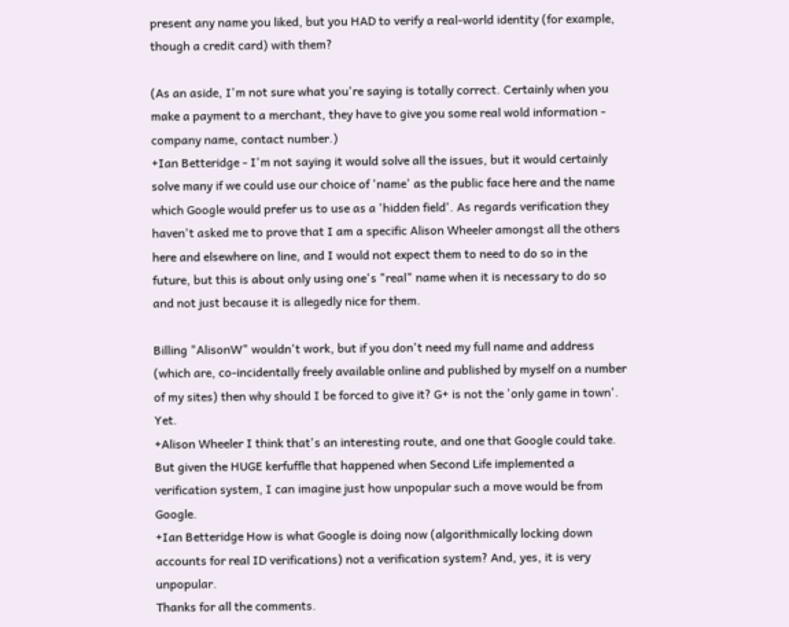present any name you liked, but you HAD to verify a real-world identity (for example, though a credit card) with them?

(As an aside, I'm not sure what you're saying is totally correct. Certainly when you make a payment to a merchant, they have to give you some real wold information - company name, contact number.)
+Ian Betteridge - I'm not saying it would solve all the issues, but it would certainly solve many if we could use our choice of 'name' as the public face here and the name which Google would prefer us to use as a 'hidden field'. As regards verification they haven't asked me to prove that I am a specific Alison Wheeler amongst all the others here and elsewhere on line, and I would not expect them to need to do so in the future, but this is about only using one's "real" name when it is necessary to do so and not just because it is allegedly nice for them.

Billing "AlisonW" wouldn't work, but if you don't need my full name and address (which are, co-incidentally freely available online and published by myself on a number of my sites) then why should I be forced to give it? G+ is not the 'only game in town'. Yet.
+Alison Wheeler I think that's an interesting route, and one that Google could take. But given the HUGE kerfuffle that happened when Second Life implemented a verification system, I can imagine just how unpopular such a move would be from Google.
+Ian Betteridge How is what Google is doing now (algorithmically locking down accounts for real ID verifications) not a verification system? And, yes, it is very unpopular.
Thanks for all the comments.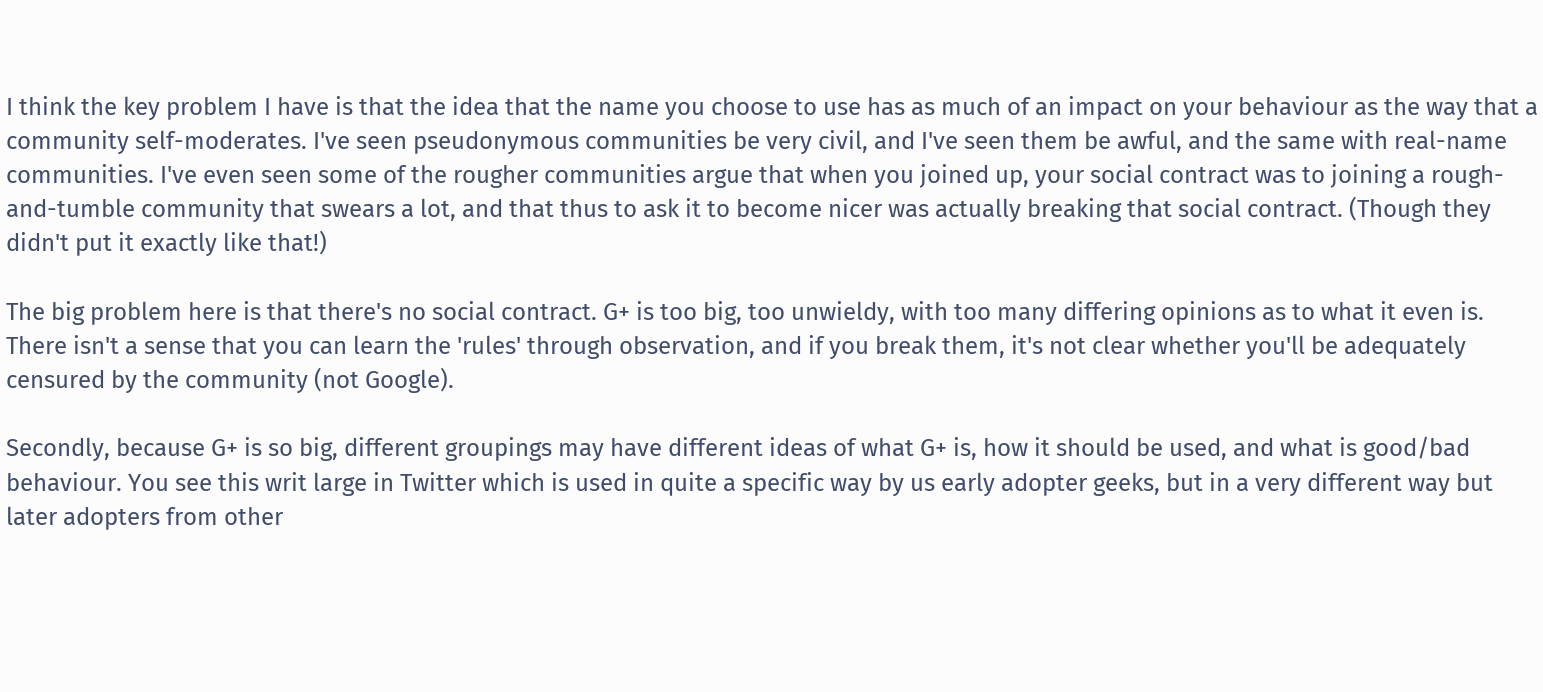I think the key problem I have is that the idea that the name you choose to use has as much of an impact on your behaviour as the way that a community self-moderates. I've seen pseudonymous communities be very civil, and I've seen them be awful, and the same with real-name communities. I've even seen some of the rougher communities argue that when you joined up, your social contract was to joining a rough-and-tumble community that swears a lot, and that thus to ask it to become nicer was actually breaking that social contract. (Though they didn't put it exactly like that!)

The big problem here is that there's no social contract. G+ is too big, too unwieldy, with too many differing opinions as to what it even is. There isn't a sense that you can learn the 'rules' through observation, and if you break them, it's not clear whether you'll be adequately censured by the community (not Google).

Secondly, because G+ is so big, different groupings may have different ideas of what G+ is, how it should be used, and what is good/bad behaviour. You see this writ large in Twitter which is used in quite a specific way by us early adopter geeks, but in a very different way but later adopters from other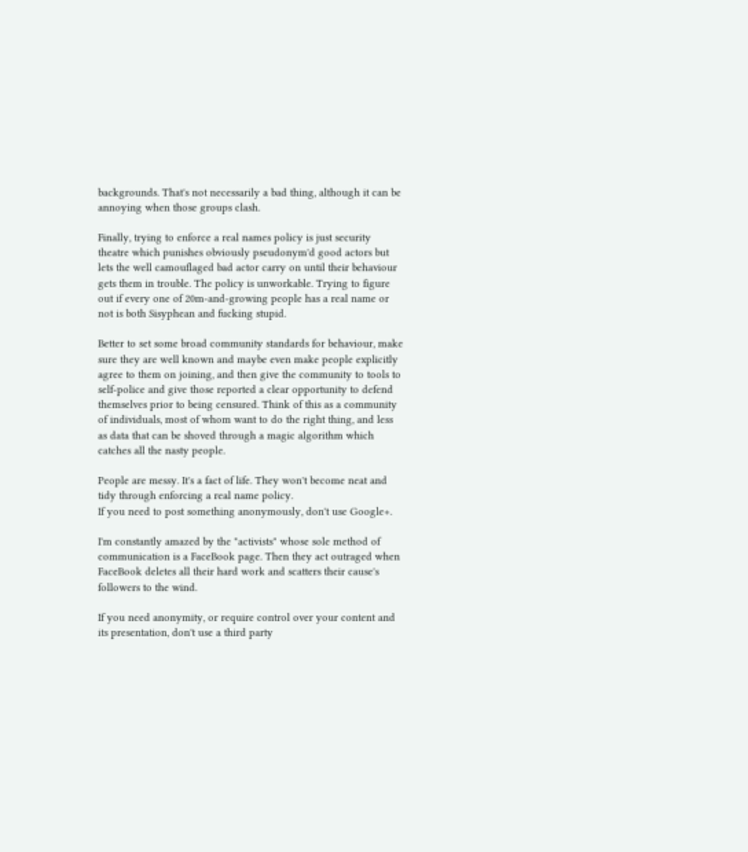backgrounds. That's not necessarily a bad thing, although it can be annoying when those groups clash.

Finally, trying to enforce a real names policy is just security theatre which punishes obviously pseudonym'd good actors but lets the well camouflaged bad actor carry on until their behaviour gets them in trouble. The policy is unworkable. Trying to figure out if every one of 20m-and-growing people has a real name or not is both Sisyphean and fucking stupid.

Better to set some broad community standards for behaviour, make sure they are well known and maybe even make people explicitly agree to them on joining, and then give the community to tools to self-police and give those reported a clear opportunity to defend themselves prior to being censured. Think of this as a community of individuals, most of whom want to do the right thing, and less as data that can be shoved through a magic algorithm which catches all the nasty people.

People are messy. It's a fact of life. They won't become neat and tidy through enforcing a real name policy.
If you need to post something anonymously, don't use Google+.

I'm constantly amazed by the "activists" whose sole method of communication is a FaceBook page. Then they act outraged when FaceBook deletes all their hard work and scatters their cause's followers to the wind.

If you need anonymity, or require control over your content and its presentation, don't use a third party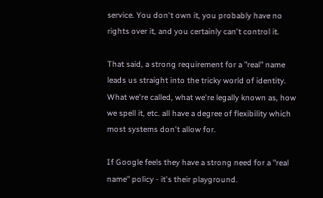service. You don't own it, you probably have no rights over it, and you certainly can't control it.

That said, a strong requirement for a "real" name leads us straight into the tricky world of identity. What we're called, what we're legally known as, how we spell it, etc. all have a degree of flexibility which most systems don't allow for.

If Google feels they have a strong need for a "real name" policy - it's their playground.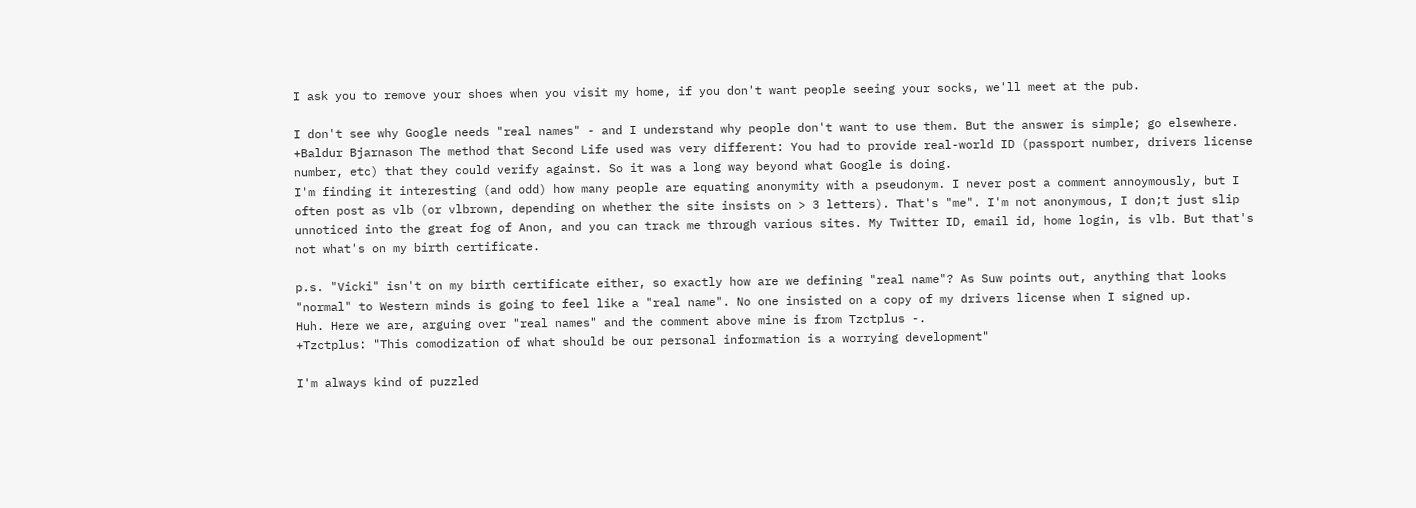I ask you to remove your shoes when you visit my home, if you don't want people seeing your socks, we'll meet at the pub.

I don't see why Google needs "real names" - and I understand why people don't want to use them. But the answer is simple; go elsewhere.
+Baldur Bjarnason The method that Second Life used was very different: You had to provide real-world ID (passport number, drivers license number, etc) that they could verify against. So it was a long way beyond what Google is doing.
I'm finding it interesting (and odd) how many people are equating anonymity with a pseudonym. I never post a comment annoymously, but I often post as vlb (or vlbrown, depending on whether the site insists on > 3 letters). That's "me". I'm not anonymous, I don;t just slip unnoticed into the great fog of Anon, and you can track me through various sites. My Twitter ID, email id, home login, is vlb. But that's not what's on my birth certificate.

p.s. "Vicki" isn't on my birth certificate either, so exactly how are we defining "real name"? As Suw points out, anything that looks "normal" to Western minds is going to feel like a "real name". No one insisted on a copy of my drivers license when I signed up.
Huh. Here we are, arguing over "real names" and the comment above mine is from Tzctplus -.
+Tzctplus: "This comodization of what should be our personal information is a worrying development"

I'm always kind of puzzled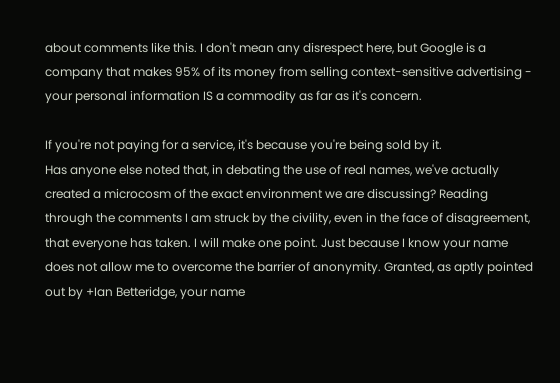about comments like this. I don't mean any disrespect here, but Google is a company that makes 95% of its money from selling context-sensitive advertising - your personal information IS a commodity as far as it's concern.

If you're not paying for a service, it's because you're being sold by it.
Has anyone else noted that, in debating the use of real names, we've actually created a microcosm of the exact environment we are discussing? Reading through the comments I am struck by the civility, even in the face of disagreement, that everyone has taken. I will make one point. Just because I know your name does not allow me to overcome the barrier of anonymity. Granted, as aptly pointed out by +Ian Betteridge, your name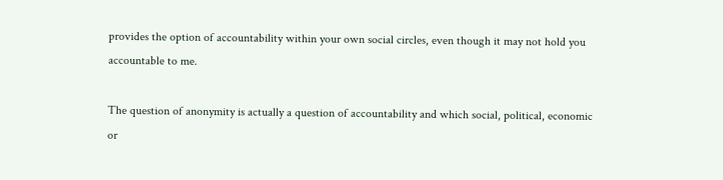provides the option of accountability within your own social circles, even though it may not hold you accountable to me.

The question of anonymity is actually a question of accountability and which social, political, economic or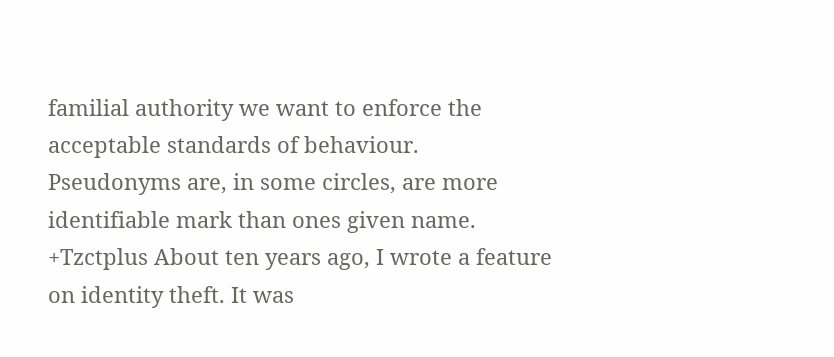familial authority we want to enforce the acceptable standards of behaviour. Pseudonyms are, in some circles, are more identifiable mark than ones given name.
+Tzctplus About ten years ago, I wrote a feature on identity theft. It was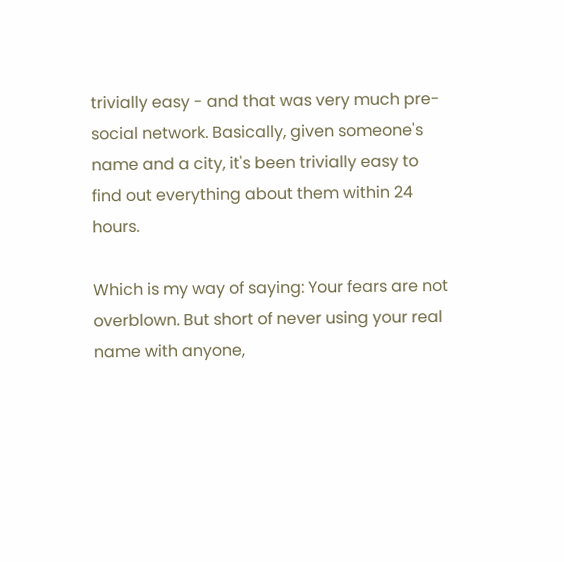trivially easy - and that was very much pre-social network. Basically, given someone's name and a city, it's been trivially easy to find out everything about them within 24 hours.

Which is my way of saying: Your fears are not overblown. But short of never using your real name with anyone,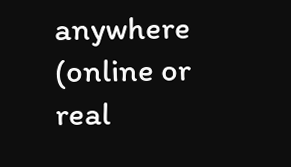anywhere (online or real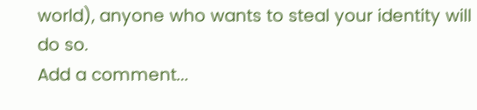world), anyone who wants to steal your identity will do so.
Add a comment...